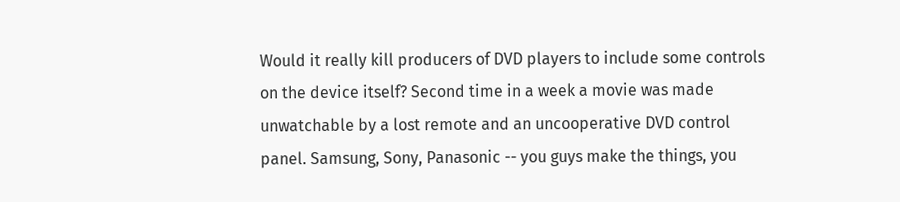Would it really kill producers of DVD players to include some controls on the device itself? Second time in a week a movie was made unwatchable by a lost remote and an uncooperative DVD control panel. Samsung, Sony, Panasonic -- you guys make the things, you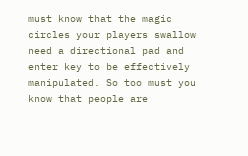must know that the magic circles your players swallow need a directional pad and enter key to be effectively manipulated. So too must you know that people are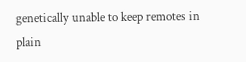genetically unable to keep remotes in plain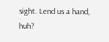sight. Lend us a hand, huh?